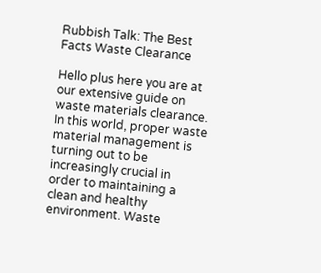Rubbish Talk: The Best Facts Waste Clearance

Hello plus here you are at our extensive guide on waste materials clearance. In this world, proper waste material management is turning out to be increasingly crucial in order to maintaining a clean and healthy environment. Waste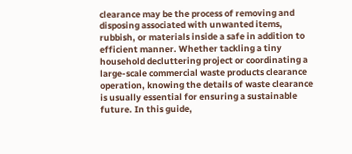clearance may be the process of removing and disposing associated with unwanted items, rubbish, or materials inside a safe in addition to efficient manner. Whether tackling a tiny household decluttering project or coordinating a large-scale commercial waste products clearance operation, knowing the details of waste clearance is usually essential for ensuring a sustainable future. In this guide,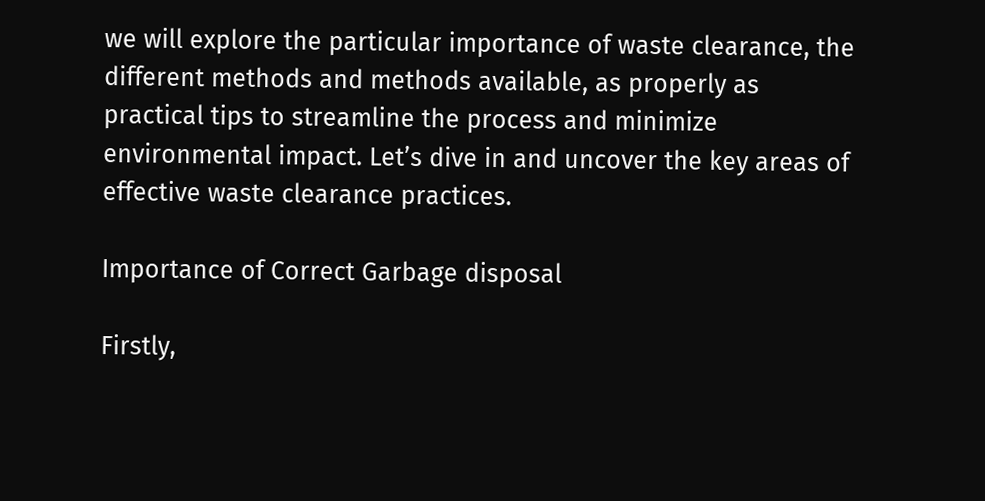we will explore the particular importance of waste clearance, the different methods and methods available, as properly as practical tips to streamline the process and minimize environmental impact. Let’s dive in and uncover the key areas of effective waste clearance practices.

Importance of Correct Garbage disposal

Firstly,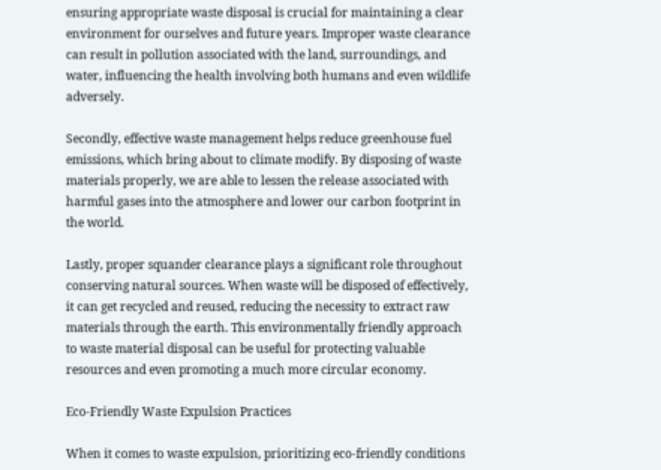ensuring appropriate waste disposal is crucial for maintaining a clear environment for ourselves and future years. Improper waste clearance can result in pollution associated with the land, surroundings, and water, influencing the health involving both humans and even wildlife adversely.

Secondly, effective waste management helps reduce greenhouse fuel emissions, which bring about to climate modify. By disposing of waste materials properly, we are able to lessen the release associated with harmful gases into the atmosphere and lower our carbon footprint in the world.

Lastly, proper squander clearance plays a significant role throughout conserving natural sources. When waste will be disposed of effectively, it can get recycled and reused, reducing the necessity to extract raw materials through the earth. This environmentally friendly approach to waste material disposal can be useful for protecting valuable resources and even promoting a much more circular economy.

Eco-Friendly Waste Expulsion Practices

When it comes to waste expulsion, prioritizing eco-friendly conditions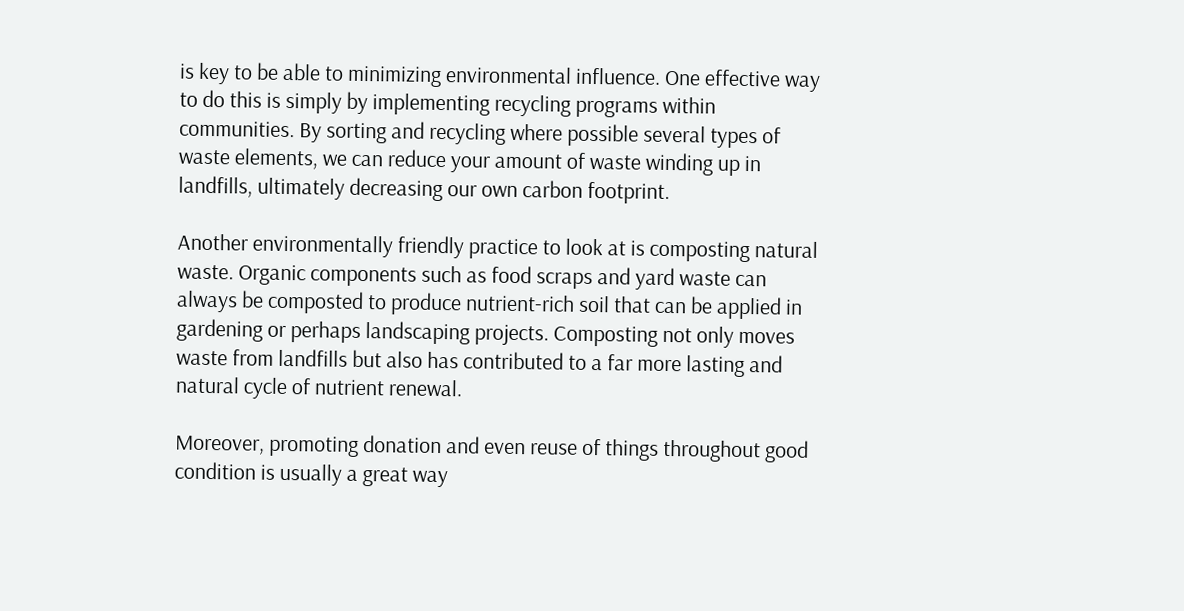is key to be able to minimizing environmental influence. One effective way to do this is simply by implementing recycling programs within communities. By sorting and recycling where possible several types of waste elements, we can reduce your amount of waste winding up in landfills, ultimately decreasing our own carbon footprint.

Another environmentally friendly practice to look at is composting natural waste. Organic components such as food scraps and yard waste can always be composted to produce nutrient-rich soil that can be applied in gardening or perhaps landscaping projects. Composting not only moves waste from landfills but also has contributed to a far more lasting and natural cycle of nutrient renewal.

Moreover, promoting donation and even reuse of things throughout good condition is usually a great way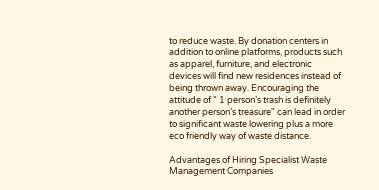to reduce waste. By donation centers in addition to online platforms, products such as apparel, furniture, and electronic devices will find new residences instead of being thrown away. Encouraging the attitude of " 1 person’s trash is definitely another person’s treasure" can lead in order to significant waste lowering plus a more eco friendly way of waste distance.

Advantages of Hiring Specialist Waste Management Companies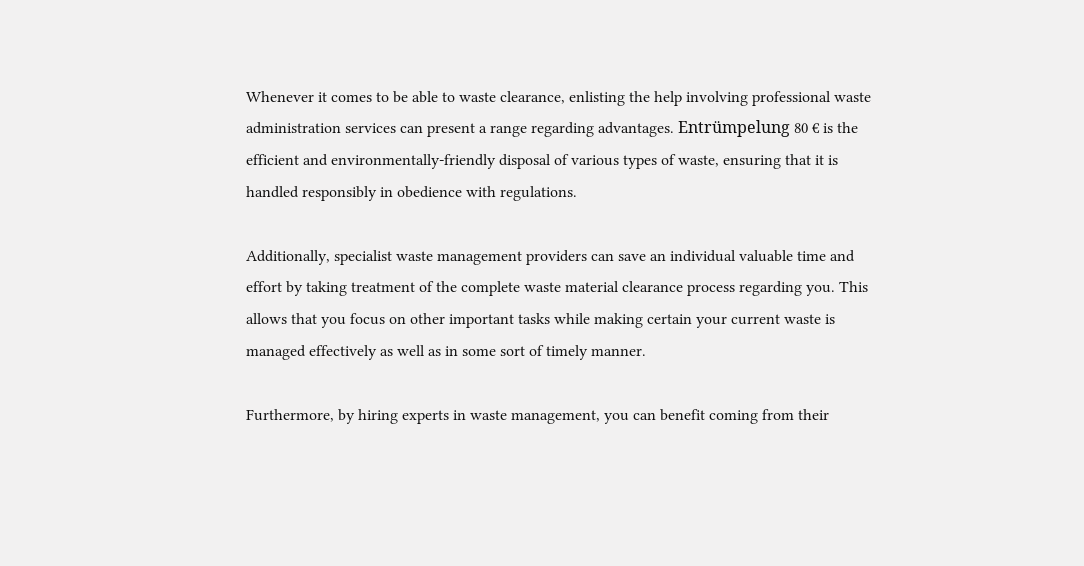Whenever it comes to be able to waste clearance, enlisting the help involving professional waste administration services can present a range regarding advantages. Entrümpelung 80 € is the efficient and environmentally-friendly disposal of various types of waste, ensuring that it is handled responsibly in obedience with regulations.

Additionally, specialist waste management providers can save an individual valuable time and effort by taking treatment of the complete waste material clearance process regarding you. This allows that you focus on other important tasks while making certain your current waste is managed effectively as well as in some sort of timely manner.

Furthermore, by hiring experts in waste management, you can benefit coming from their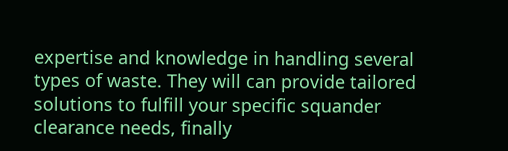expertise and knowledge in handling several types of waste. They will can provide tailored solutions to fulfill your specific squander clearance needs, finally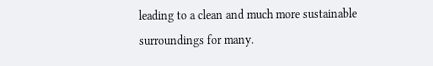leading to a clean and much more sustainable surroundings for many.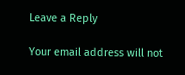Leave a Reply

Your email address will not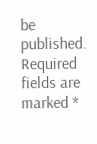be published. Required fields are marked *